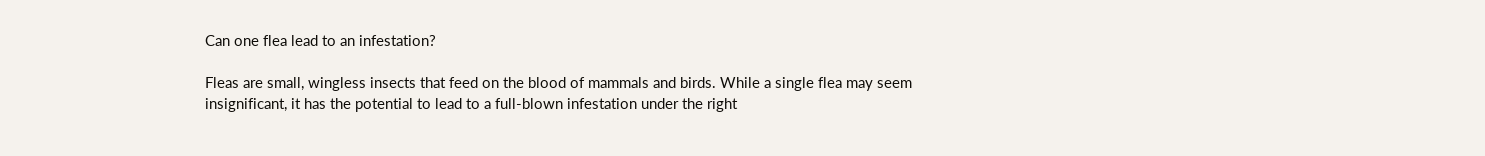Can one flea lead to an infestation?

Fleas are small, wingless insects that feed on the blood of mammals and birds. While a single flea may seem insignificant, it has the potential to lead to a full-blown infestation under the right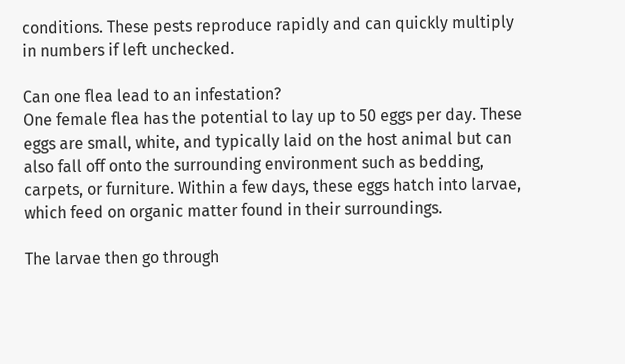conditions. These pests reproduce rapidly and can quickly multiply in numbers if left unchecked.

Can one flea lead to an infestation?
One female flea has the potential to lay up to 50 eggs per day. These eggs are small, white, and typically laid on the host animal but can also fall off onto the surrounding environment such as bedding, carpets, or furniture. Within a few days, these eggs hatch into larvae, which feed on organic matter found in their surroundings.

The larvae then go through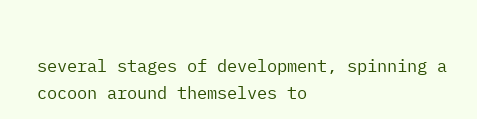several stages of development, spinning a cocoon around themselves to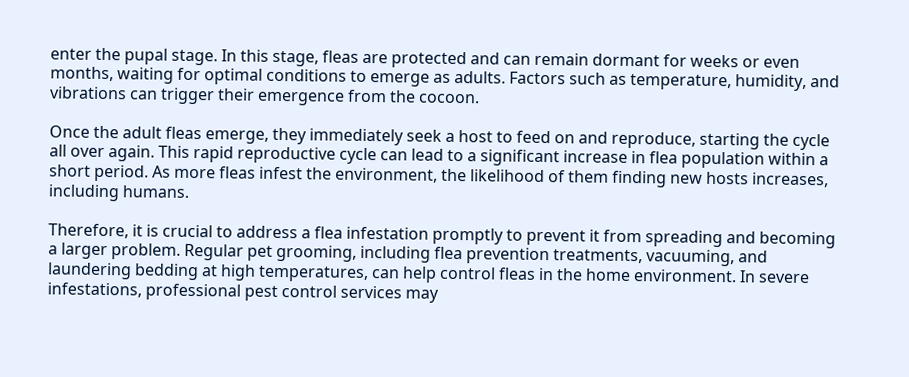enter the pupal stage. In this stage, fleas are protected and can remain dormant for weeks or even months, waiting for optimal conditions to emerge as adults. Factors such as temperature, humidity, and vibrations can trigger their emergence from the cocoon.

Once the adult fleas emerge, they immediately seek a host to feed on and reproduce, starting the cycle all over again. This rapid reproductive cycle can lead to a significant increase in flea population within a short period. As more fleas infest the environment, the likelihood of them finding new hosts increases, including humans.

Therefore, it is crucial to address a flea infestation promptly to prevent it from spreading and becoming a larger problem. Regular pet grooming, including flea prevention treatments, vacuuming, and laundering bedding at high temperatures, can help control fleas in the home environment. In severe infestations, professional pest control services may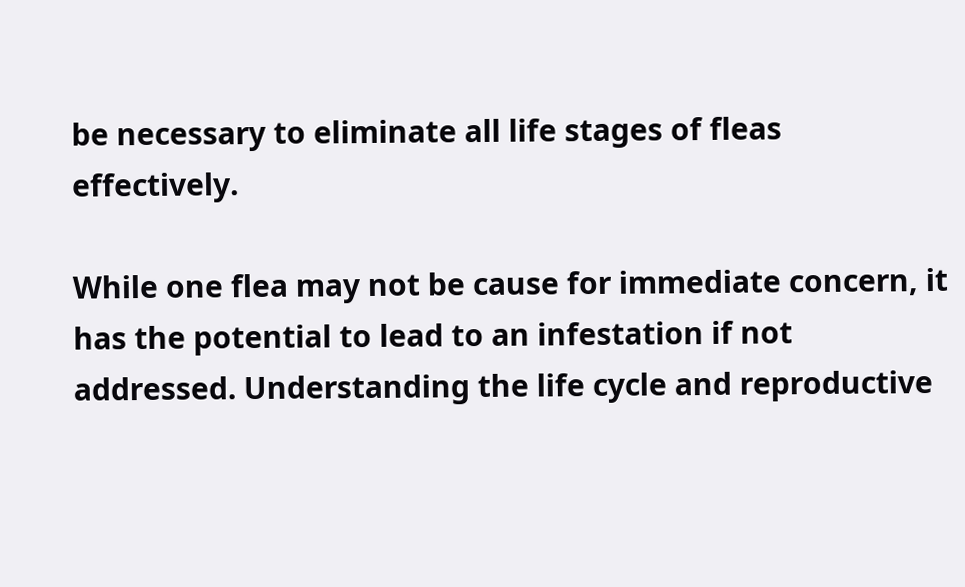be necessary to eliminate all life stages of fleas effectively.

While one flea may not be cause for immediate concern, it has the potential to lead to an infestation if not addressed. Understanding the life cycle and reproductive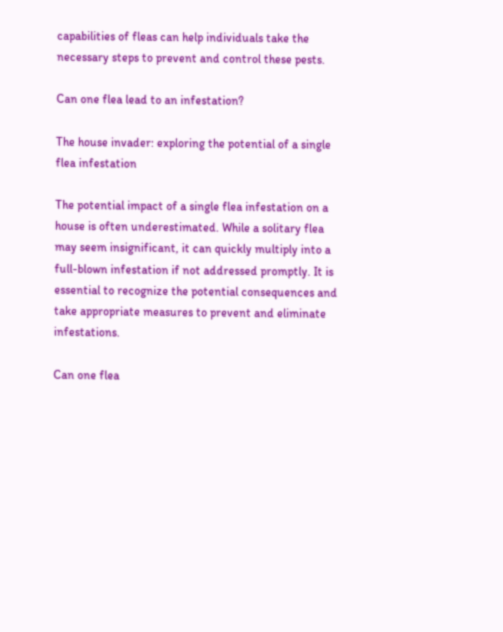capabilities of fleas can help individuals take the necessary steps to prevent and control these pests.

Can one flea lead to an infestation?

The house invader: exploring the potential of a single flea infestation

The potential impact of a single flea infestation on a house is often underestimated. While a solitary flea may seem insignificant, it can quickly multiply into a full-blown infestation if not addressed promptly. It is essential to recognize the potential consequences and take appropriate measures to prevent and eliminate infestations.

Can one flea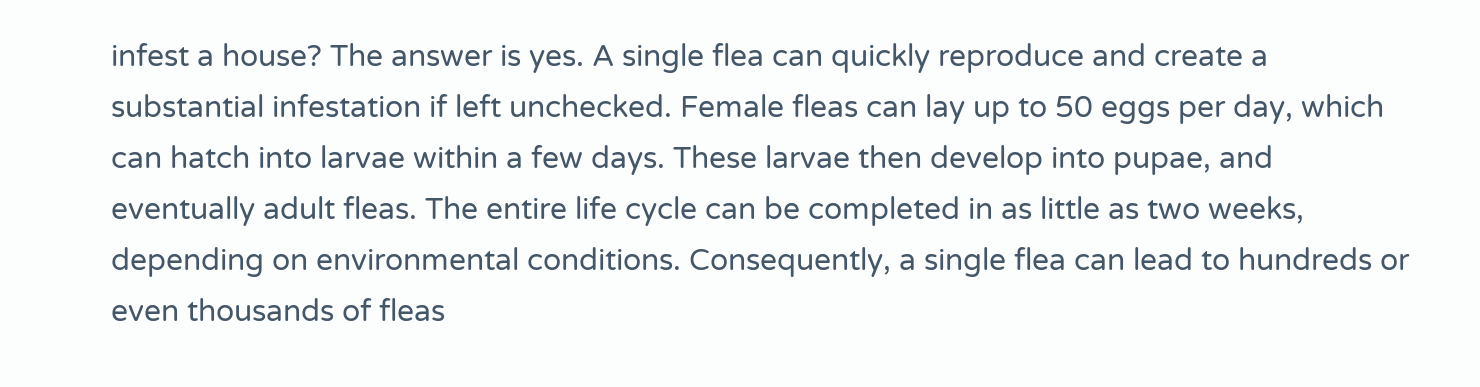infest a house? The answer is yes. A single flea can quickly reproduce and create a substantial infestation if left unchecked. Female fleas can lay up to 50 eggs per day, which can hatch into larvae within a few days. These larvae then develop into pupae, and eventually adult fleas. The entire life cycle can be completed in as little as two weeks, depending on environmental conditions. Consequently, a single flea can lead to hundreds or even thousands of fleas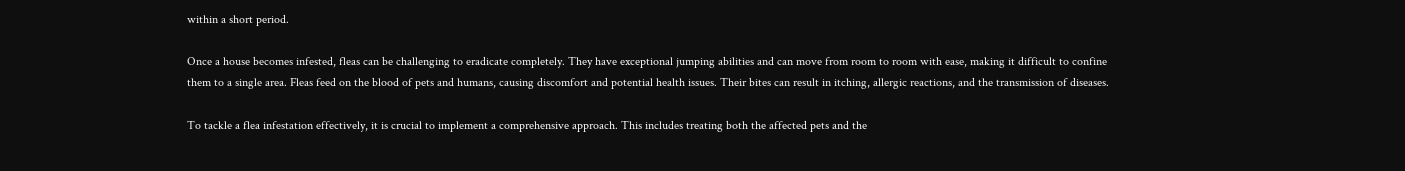within a short period.

Once a house becomes infested, fleas can be challenging to eradicate completely. They have exceptional jumping abilities and can move from room to room with ease, making it difficult to confine them to a single area. Fleas feed on the blood of pets and humans, causing discomfort and potential health issues. Their bites can result in itching, allergic reactions, and the transmission of diseases.

To tackle a flea infestation effectively, it is crucial to implement a comprehensive approach. This includes treating both the affected pets and the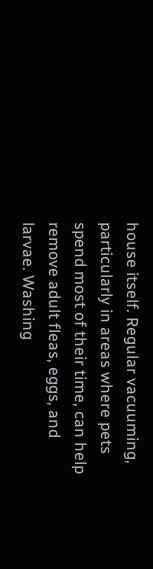house itself. Regular vacuuming, particularly in areas where pets spend most of their time, can help remove adult fleas, eggs, and larvae. Washing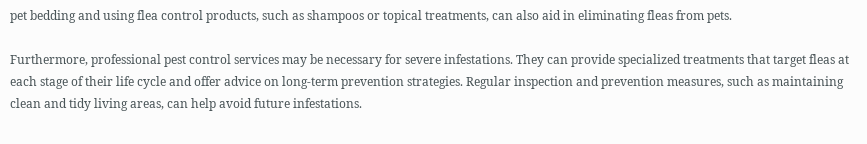pet bedding and using flea control products, such as shampoos or topical treatments, can also aid in eliminating fleas from pets.

Furthermore, professional pest control services may be necessary for severe infestations. They can provide specialized treatments that target fleas at each stage of their life cycle and offer advice on long-term prevention strategies. Regular inspection and prevention measures, such as maintaining clean and tidy living areas, can help avoid future infestations.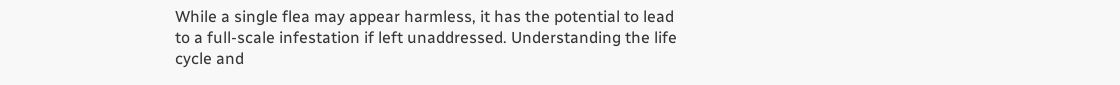While a single flea may appear harmless, it has the potential to lead to a full-scale infestation if left unaddressed. Understanding the life cycle and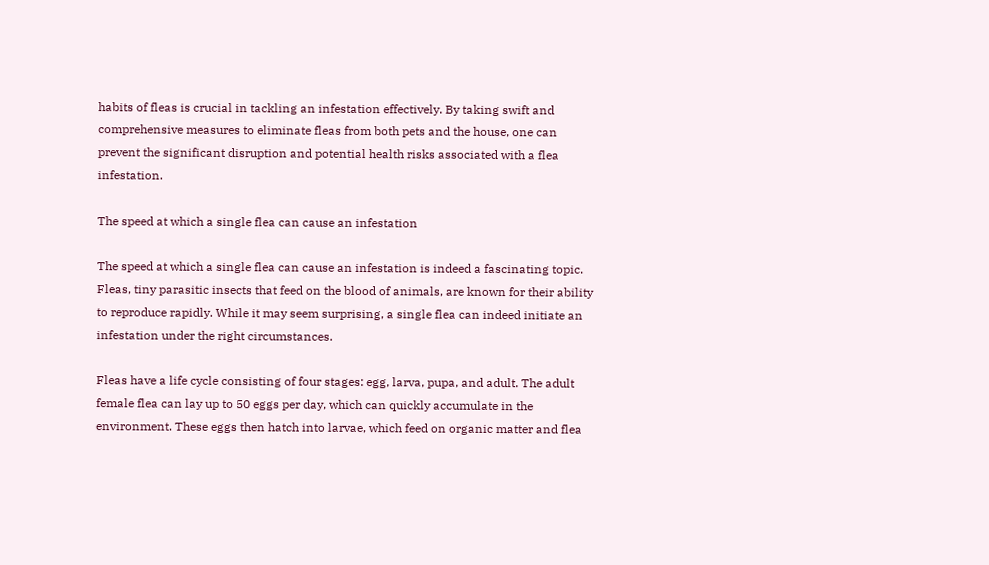habits of fleas is crucial in tackling an infestation effectively. By taking swift and comprehensive measures to eliminate fleas from both pets and the house, one can prevent the significant disruption and potential health risks associated with a flea infestation.

The speed at which a single flea can cause an infestation

The speed at which a single flea can cause an infestation is indeed a fascinating topic. Fleas, tiny parasitic insects that feed on the blood of animals, are known for their ability to reproduce rapidly. While it may seem surprising, a single flea can indeed initiate an infestation under the right circumstances.

Fleas have a life cycle consisting of four stages: egg, larva, pupa, and adult. The adult female flea can lay up to 50 eggs per day, which can quickly accumulate in the environment. These eggs then hatch into larvae, which feed on organic matter and flea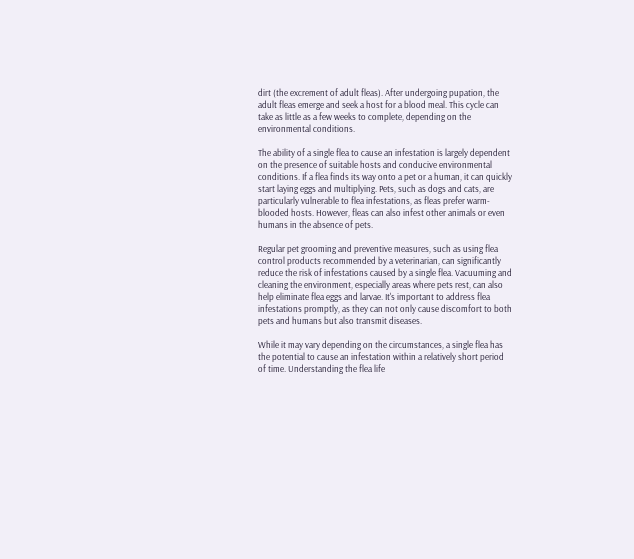dirt (the excrement of adult fleas). After undergoing pupation, the adult fleas emerge and seek a host for a blood meal. This cycle can take as little as a few weeks to complete, depending on the environmental conditions.

The ability of a single flea to cause an infestation is largely dependent on the presence of suitable hosts and conducive environmental conditions. If a flea finds its way onto a pet or a human, it can quickly start laying eggs and multiplying. Pets, such as dogs and cats, are particularly vulnerable to flea infestations, as fleas prefer warm-blooded hosts. However, fleas can also infest other animals or even humans in the absence of pets.

Regular pet grooming and preventive measures, such as using flea control products recommended by a veterinarian, can significantly reduce the risk of infestations caused by a single flea. Vacuuming and cleaning the environment, especially areas where pets rest, can also help eliminate flea eggs and larvae. It's important to address flea infestations promptly, as they can not only cause discomfort to both pets and humans but also transmit diseases.

While it may vary depending on the circumstances, a single flea has the potential to cause an infestation within a relatively short period of time. Understanding the flea life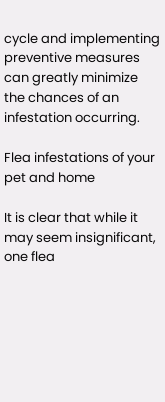cycle and implementing preventive measures can greatly minimize the chances of an infestation occurring.

Flea infestations of your pet and home

It is clear that while it may seem insignificant, one flea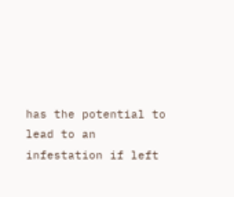has the potential to lead to an infestation if left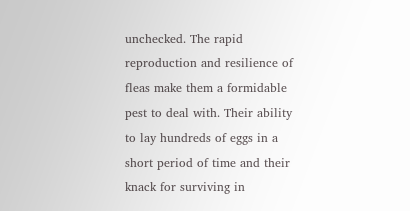unchecked. The rapid reproduction and resilience of fleas make them a formidable pest to deal with. Their ability to lay hundreds of eggs in a short period of time and their knack for surviving in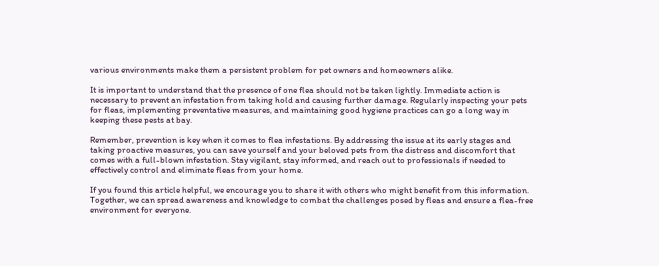various environments make them a persistent problem for pet owners and homeowners alike.

It is important to understand that the presence of one flea should not be taken lightly. Immediate action is necessary to prevent an infestation from taking hold and causing further damage. Regularly inspecting your pets for fleas, implementing preventative measures, and maintaining good hygiene practices can go a long way in keeping these pests at bay.

Remember, prevention is key when it comes to flea infestations. By addressing the issue at its early stages and taking proactive measures, you can save yourself and your beloved pets from the distress and discomfort that comes with a full-blown infestation. Stay vigilant, stay informed, and reach out to professionals if needed to effectively control and eliminate fleas from your home.

If you found this article helpful, we encourage you to share it with others who might benefit from this information. Together, we can spread awareness and knowledge to combat the challenges posed by fleas and ensure a flea-free environment for everyone.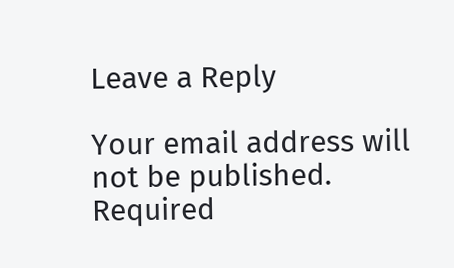Leave a Reply

Your email address will not be published. Required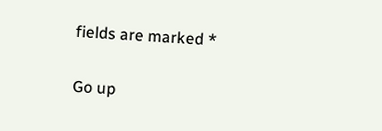fields are marked *

Go up